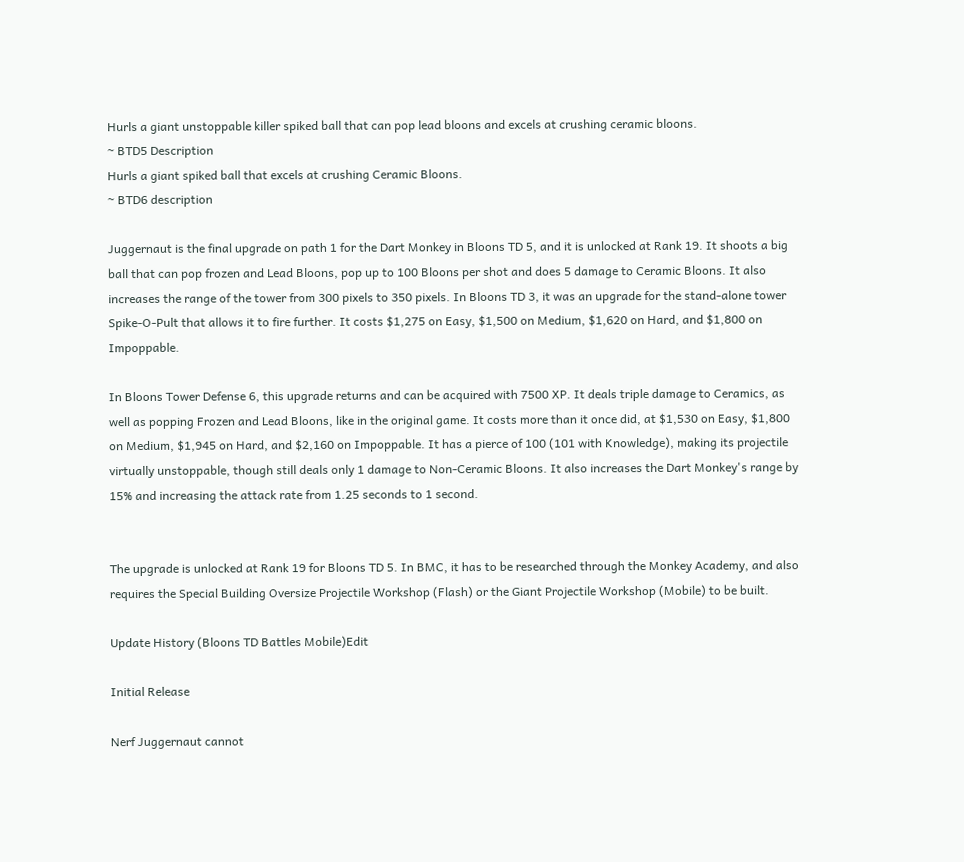Hurls a giant unstoppable killer spiked ball that can pop lead bloons and excels at crushing ceramic bloons.
~ BTD5 Description
Hurls a giant spiked ball that excels at crushing Ceramic Bloons.
~ BTD6 description

Juggernaut is the final upgrade on path 1 for the Dart Monkey in Bloons TD 5, and it is unlocked at Rank 19. It shoots a big ball that can pop frozen and Lead Bloons, pop up to 100 Bloons per shot and does 5 damage to Ceramic Bloons. It also increases the range of the tower from 300 pixels to 350 pixels. In Bloons TD 3, it was an upgrade for the stand-alone tower Spike-O-Pult that allows it to fire further. It costs $1,275 on Easy, $1,500 on Medium, $1,620 on Hard, and $1,800 on Impoppable.

In Bloons Tower Defense 6, this upgrade returns and can be acquired with 7500 XP. It deals triple damage to Ceramics, as well as popping Frozen and Lead Bloons, like in the original game. It costs more than it once did, at $1,530 on Easy, $1,800 on Medium, $1,945 on Hard, and $2,160 on Impoppable. It has a pierce of 100 (101 with Knowledge), making its projectile virtually unstoppable, though still deals only 1 damage to Non-Ceramic Bloons. It also increases the Dart Monkey's range by 15% and increasing the attack rate from 1.25 seconds to 1 second.


The upgrade is unlocked at Rank 19 for Bloons TD 5. In BMC, it has to be researched through the Monkey Academy, and also requires the Special Building Oversize Projectile Workshop (Flash) or the Giant Projectile Workshop (Mobile) to be built.

Update History (Bloons TD Battles Mobile)Edit

Initial Release

Nerf Juggernaut cannot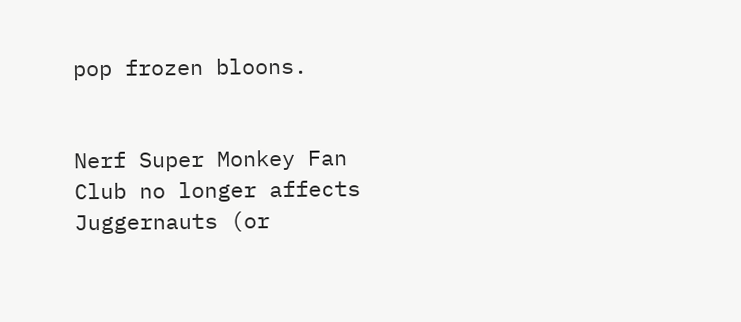pop frozen bloons.


Nerf Super Monkey Fan Club no longer affects Juggernauts (or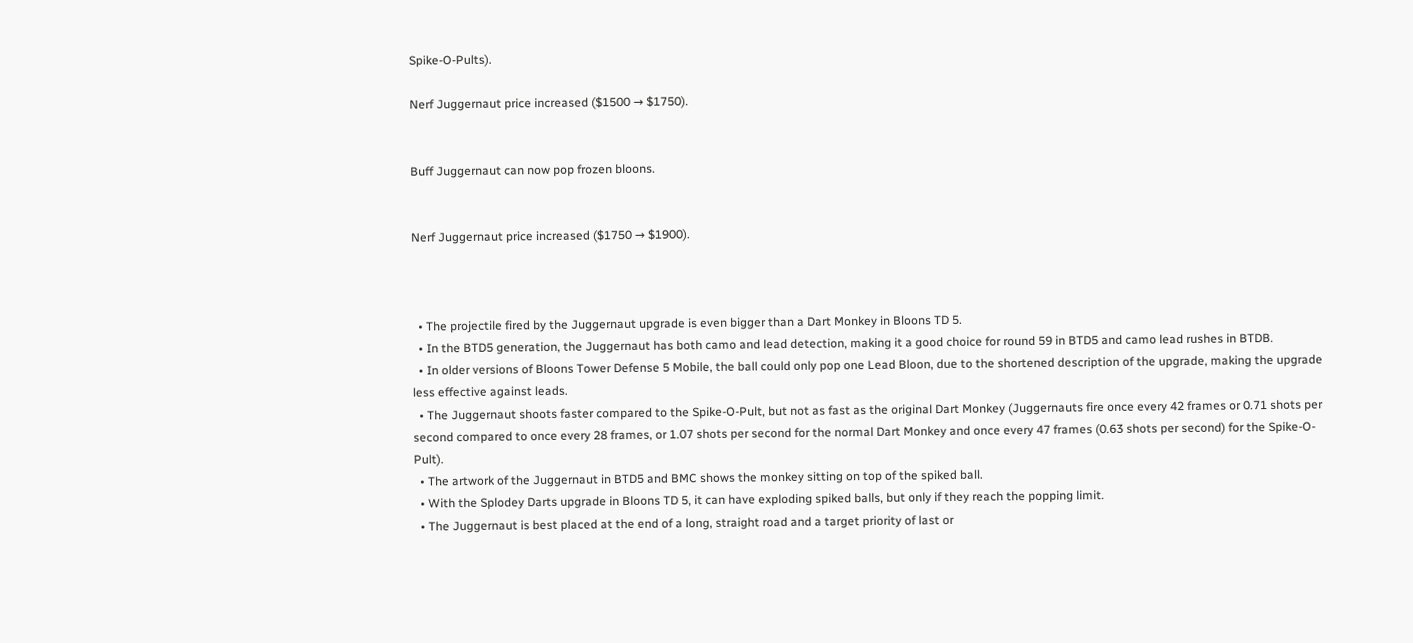Spike-O-Pults).

Nerf Juggernaut price increased ($1500 → $1750).


Buff Juggernaut can now pop frozen bloons.


Nerf Juggernaut price increased ($1750 → $1900).



  • The projectile fired by the Juggernaut upgrade is even bigger than a Dart Monkey in Bloons TD 5.
  • In the BTD5 generation, the Juggernaut has both camo and lead detection, making it a good choice for round 59 in BTD5 and camo lead rushes in BTDB.
  • In older versions of Bloons Tower Defense 5 Mobile, the ball could only pop one Lead Bloon, due to the shortened description of the upgrade, making the upgrade less effective against leads.
  • The Juggernaut shoots faster compared to the Spike-O-Pult, but not as fast as the original Dart Monkey (Juggernauts fire once every 42 frames or 0.71 shots per second compared to once every 28 frames, or 1.07 shots per second for the normal Dart Monkey and once every 47 frames (0.63 shots per second) for the Spike-O-Pult).
  • The artwork of the Juggernaut in BTD5 and BMC shows the monkey sitting on top of the spiked ball.
  • With the Splodey Darts upgrade in Bloons TD 5, it can have exploding spiked balls, but only if they reach the popping limit.
  • The Juggernaut is best placed at the end of a long, straight road and a target priority of last or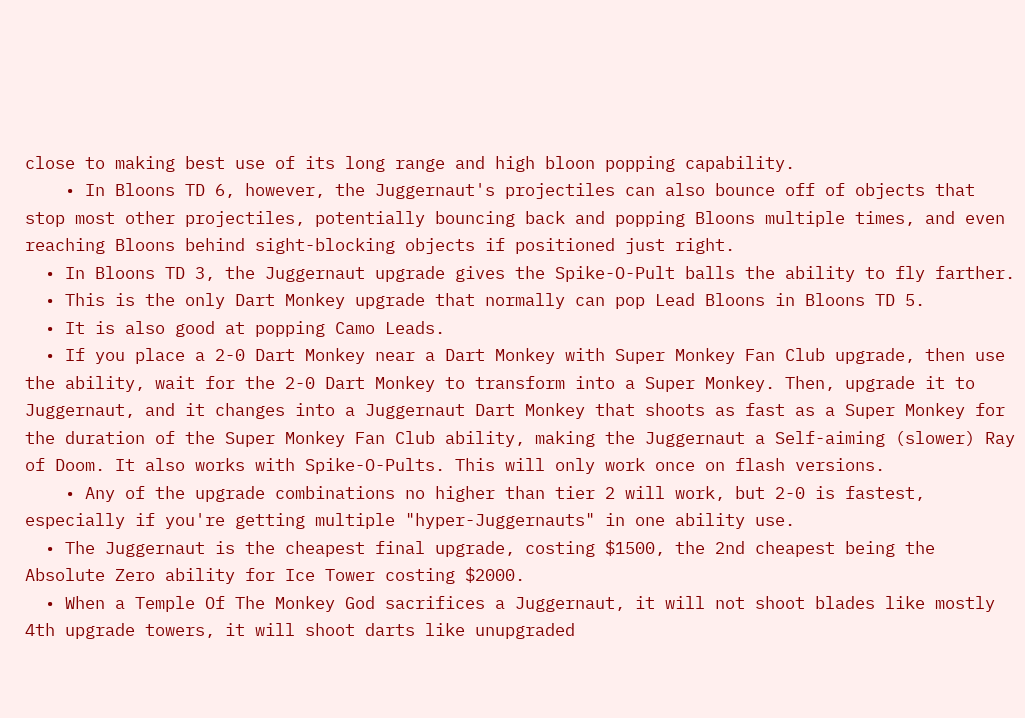close to making best use of its long range and high bloon popping capability.
    • In Bloons TD 6, however, the Juggernaut's projectiles can also bounce off of objects that stop most other projectiles, potentially bouncing back and popping Bloons multiple times, and even reaching Bloons behind sight-blocking objects if positioned just right.
  • In Bloons TD 3, the Juggernaut upgrade gives the Spike-O-Pult balls the ability to fly farther.
  • This is the only Dart Monkey upgrade that normally can pop Lead Bloons in Bloons TD 5.
  • It is also good at popping Camo Leads.
  • If you place a 2-0 Dart Monkey near a Dart Monkey with Super Monkey Fan Club upgrade, then use the ability, wait for the 2-0 Dart Monkey to transform into a Super Monkey. Then, upgrade it to Juggernaut, and it changes into a Juggernaut Dart Monkey that shoots as fast as a Super Monkey for the duration of the Super Monkey Fan Club ability, making the Juggernaut a Self-aiming (slower) Ray of Doom. It also works with Spike-O-Pults. This will only work once on flash versions.
    • Any of the upgrade combinations no higher than tier 2 will work, but 2-0 is fastest, especially if you're getting multiple "hyper-Juggernauts" in one ability use.
  • The Juggernaut is the cheapest final upgrade, costing $1500, the 2nd cheapest being the Absolute Zero ability for Ice Tower costing $2000.
  • When a Temple Of The Monkey God sacrifices a Juggernaut, it will not shoot blades like mostly 4th upgrade towers, it will shoot darts like unupgraded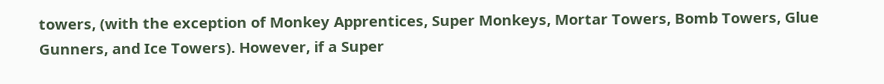towers, (with the exception of Monkey Apprentices, Super Monkeys, Mortar Towers, Bomb Towers, Glue Gunners, and Ice Towers). However, if a Super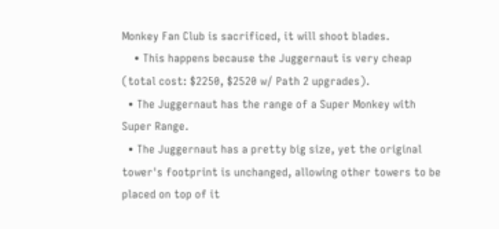Monkey Fan Club is sacrificed, it will shoot blades.
    • This happens because the Juggernaut is very cheap (total cost: $2250, $2520 w/ Path 2 upgrades).
  • The Juggernaut has the range of a Super Monkey with Super Range.
  • The Juggernaut has a pretty big size, yet the original tower's footprint is unchanged, allowing other towers to be placed on top of it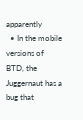apparently
  • In the mobile versions of BTD, the Juggernaut has a bug that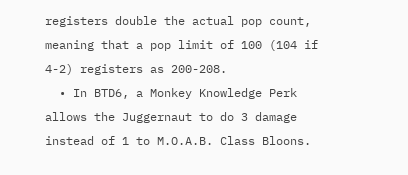registers double the actual pop count, meaning that a pop limit of 100 (104 if 4-2) registers as 200-208.
  • In BTD6, a Monkey Knowledge Perk allows the Juggernaut to do 3 damage instead of 1 to M.O.A.B. Class Bloons.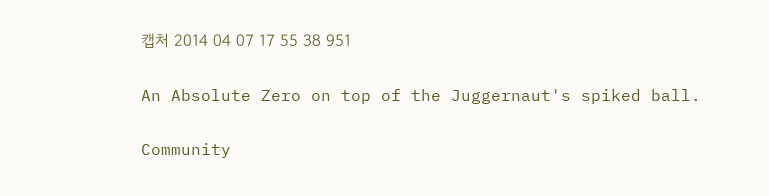캡처 2014 04 07 17 55 38 951

An Absolute Zero on top of the Juggernaut's spiked ball.

Community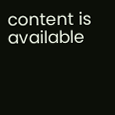content is available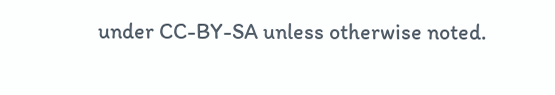under CC-BY-SA unless otherwise noted.